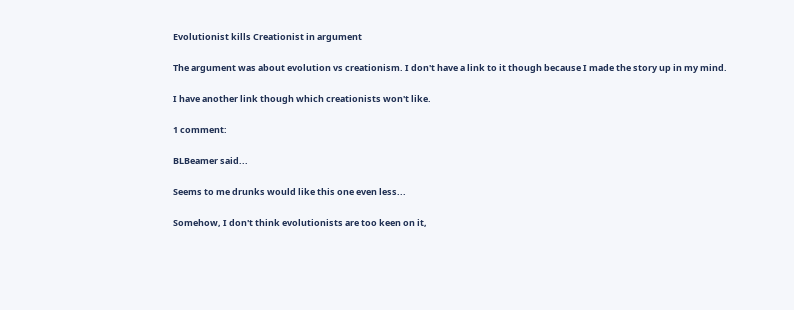Evolutionist kills Creationist in argument

The argument was about evolution vs creationism. I don't have a link to it though because I made the story up in my mind.

I have another link though which creationists won't like.

1 comment:

BLBeamer said...

Seems to me drunks would like this one even less...

Somehow, I don't think evolutionists are too keen on it,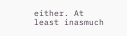either. At least inasmuch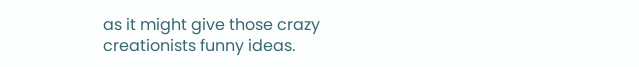as it might give those crazy creationists funny ideas.